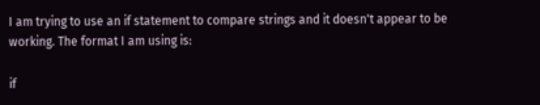I am trying to use an if statement to compare strings and it doesn't appear to be working. The format I am using is:

if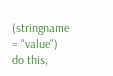(stringname = "value")
do this;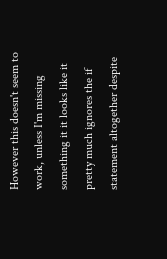However this doesn't seem to work, unless I'm missing something it it looks like it pretty much ignores the if statement altogether despite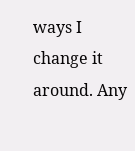ways I change it around. Any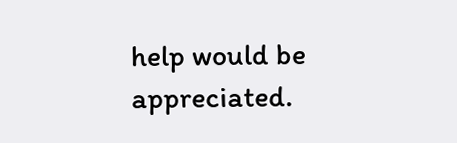help would be appreciated.